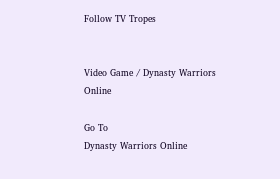Follow TV Tropes


Video Game / Dynasty Warriors Online

Go To
Dynasty Warriors Online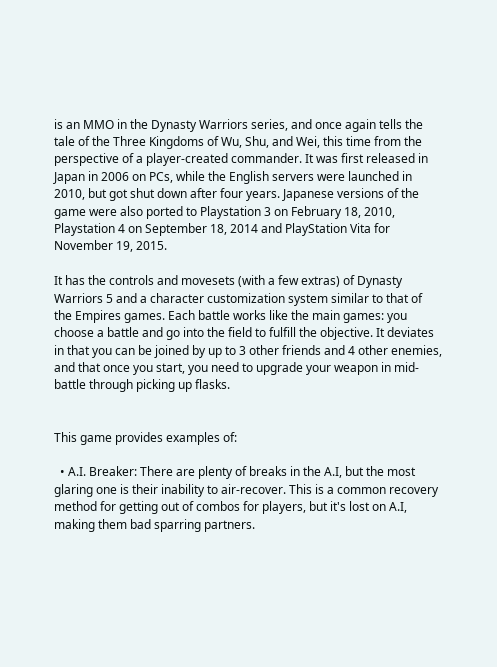is an MMO in the Dynasty Warriors series, and once again tells the tale of the Three Kingdoms of Wu, Shu, and Wei, this time from the perspective of a player-created commander. It was first released in Japan in 2006 on PCs, while the English servers were launched in 2010, but got shut down after four years. Japanese versions of the game were also ported to Playstation 3 on February 18, 2010, Playstation 4 on September 18, 2014 and PlayStation Vita for November 19, 2015.

It has the controls and movesets (with a few extras) of Dynasty Warriors 5 and a character customization system similar to that of the Empires games. Each battle works like the main games: you choose a battle and go into the field to fulfill the objective. It deviates in that you can be joined by up to 3 other friends and 4 other enemies, and that once you start, you need to upgrade your weapon in mid-battle through picking up flasks.


This game provides examples of:

  • A.I. Breaker: There are plenty of breaks in the A.I, but the most glaring one is their inability to air-recover. This is a common recovery method for getting out of combos for players, but it's lost on A.I, making them bad sparring partners.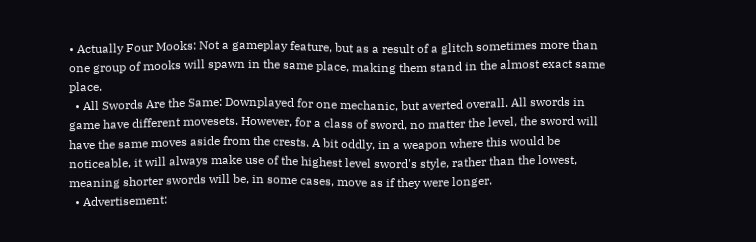• Actually Four Mooks: Not a gameplay feature, but as a result of a glitch sometimes more than one group of mooks will spawn in the same place, making them stand in the almost exact same place.
  • All Swords Are the Same: Downplayed for one mechanic, but averted overall. All swords in game have different movesets. However, for a class of sword, no matter the level, the sword will have the same moves aside from the crests. A bit oddly, in a weapon where this would be noticeable, it will always make use of the highest level sword's style, rather than the lowest, meaning shorter swords will be, in some cases, move as if they were longer.
  • Advertisement: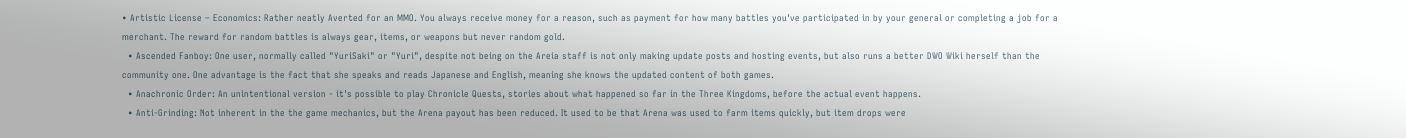• Artistic License – Economics: Rather neatly Averted for an MMO. You always receive money for a reason, such as payment for how many battles you've participated in by your general or completing a job for a merchant. The reward for random battles is always gear, items, or weapons but never random gold.
  • Ascended Fanboy: One user, normally called "YuriSaki" or "Yuri", despite not being on the Areia staff is not only making update posts and hosting events, but also runs a better DWO Wiki herself than the community one. One advantage is the fact that she speaks and reads Japanese and English, meaning she knows the updated content of both games.
  • Anachronic Order: An unintentional version - it's possible to play Chronicle Quests, stories about what happened so far in the Three Kingdoms, before the actual event happens.
  • Anti-Grinding: Not inherent in the the game mechanics, but the Arena payout has been reduced. It used to be that Arena was used to farm items quickly, but item drops were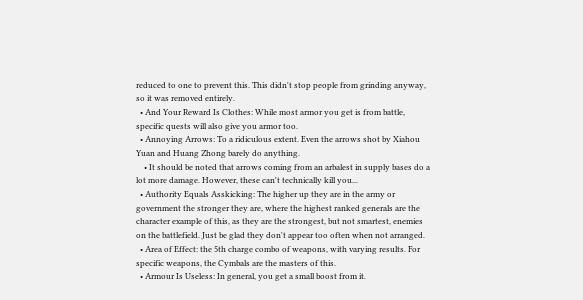reduced to one to prevent this. This didn't stop people from grinding anyway, so it was removed entirely.
  • And Your Reward Is Clothes: While most armor you get is from battle, specific quests will also give you armor too.
  • Annoying Arrows: To a ridiculous extent. Even the arrows shot by Xiahou Yuan and Huang Zhong barely do anything.
    • It should be noted that arrows coming from an arbalest in supply bases do a lot more damage. However, these can't technically kill you...
  • Authority Equals Asskicking: The higher up they are in the army or government the stronger they are, where the highest ranked generals are the character example of this, as they are the strongest, but not smartest, enemies on the battlefield. Just be glad they don't appear too often when not arranged.
  • Area of Effect: the 5th charge combo of weapons, with varying results. For specific weapons, the Cymbals are the masters of this.
  • Armour Is Useless: In general, you get a small boost from it.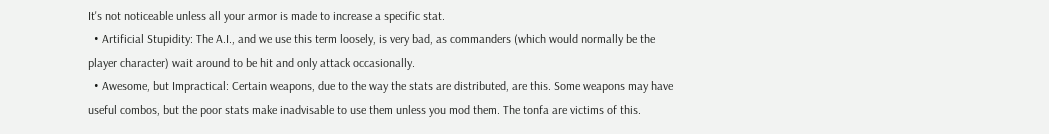It's not noticeable unless all your armor is made to increase a specific stat.
  • Artificial Stupidity: The A.I., and we use this term loosely, is very bad, as commanders (which would normally be the player character) wait around to be hit and only attack occasionally.
  • Awesome, but Impractical: Certain weapons, due to the way the stats are distributed, are this. Some weapons may have useful combos, but the poor stats make inadvisable to use them unless you mod them. The tonfa are victims of this.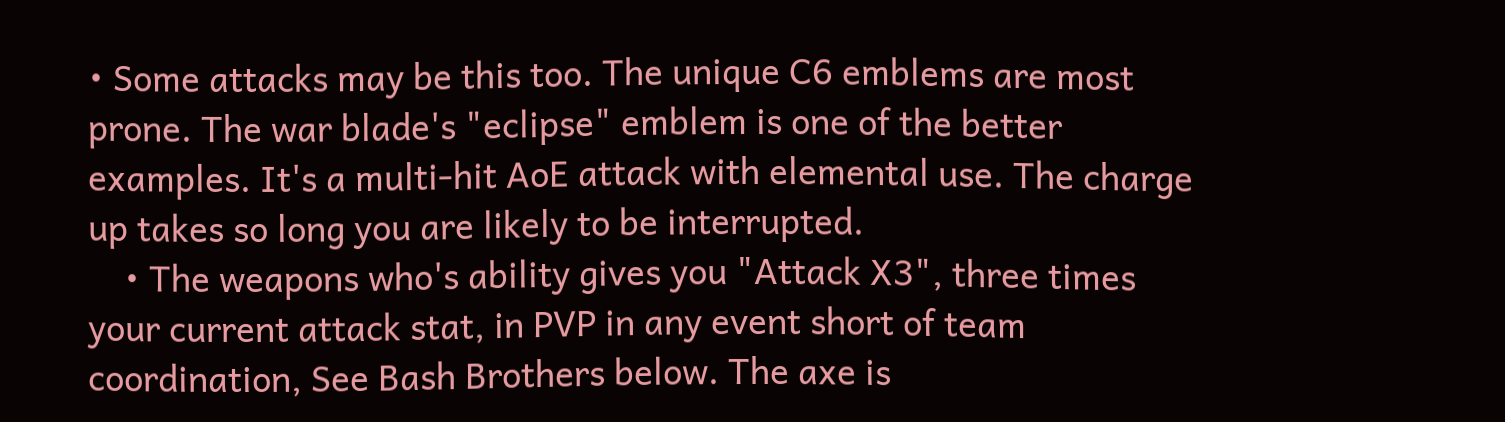• Some attacks may be this too. The unique C6 emblems are most prone. The war blade's "eclipse" emblem is one of the better examples. It's a multi-hit AoE attack with elemental use. The charge up takes so long you are likely to be interrupted.
    • The weapons who's ability gives you "Attack X3", three times your current attack stat, in PVP in any event short of team coordination, See Bash Brothers below. The axe is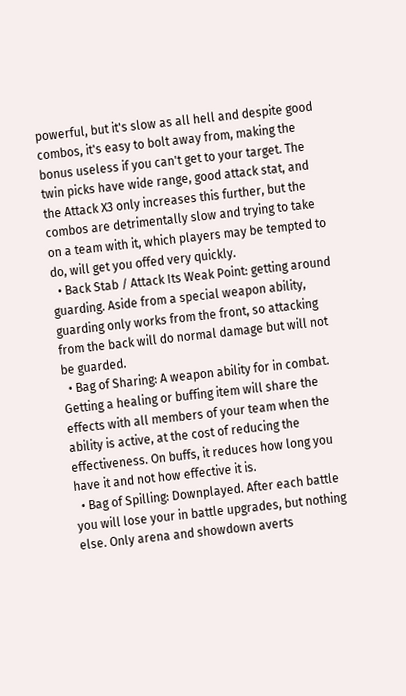powerful, but it's slow as all hell and despite good combos, it's easy to bolt away from, making the bonus useless if you can't get to your target. The twin picks have wide range, good attack stat, and the Attack X3 only increases this further, but the combos are detrimentally slow and trying to take on a team with it, which players may be tempted to do, will get you offed very quickly.
  • Back Stab / Attack Its Weak Point: getting around guarding. Aside from a special weapon ability, guarding only works from the front, so attacking from the back will do normal damage but will not be guarded.
  • Bag of Sharing: A weapon ability for in combat. Getting a healing or buffing item will share the effects with all members of your team when the ability is active, at the cost of reducing the effectiveness. On buffs, it reduces how long you have it and not how effective it is.
  • Bag of Spilling: Downplayed. After each battle you will lose your in battle upgrades, but nothing else. Only arena and showdown averts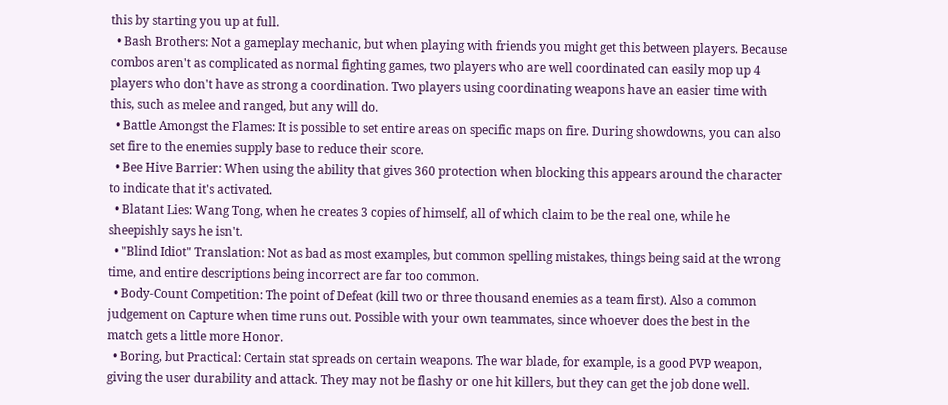this by starting you up at full.
  • Bash Brothers: Not a gameplay mechanic, but when playing with friends you might get this between players. Because combos aren't as complicated as normal fighting games, two players who are well coordinated can easily mop up 4 players who don't have as strong a coordination. Two players using coordinating weapons have an easier time with this, such as melee and ranged, but any will do.
  • Battle Amongst the Flames: It is possible to set entire areas on specific maps on fire. During showdowns, you can also set fire to the enemies supply base to reduce their score.
  • Bee Hive Barrier: When using the ability that gives 360 protection when blocking this appears around the character to indicate that it's activated.
  • Blatant Lies: Wang Tong, when he creates 3 copies of himself, all of which claim to be the real one, while he sheepishly says he isn't.
  • "Blind Idiot" Translation: Not as bad as most examples, but common spelling mistakes, things being said at the wrong time, and entire descriptions being incorrect are far too common.
  • Body-Count Competition: The point of Defeat (kill two or three thousand enemies as a team first). Also a common judgement on Capture when time runs out. Possible with your own teammates, since whoever does the best in the match gets a little more Honor.
  • Boring, but Practical: Certain stat spreads on certain weapons. The war blade, for example, is a good PVP weapon, giving the user durability and attack. They may not be flashy or one hit killers, but they can get the job done well.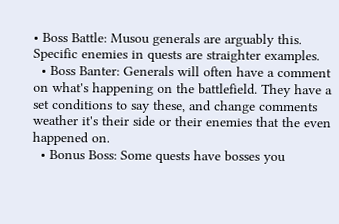• Boss Battle: Musou generals are arguably this. Specific enemies in quests are straighter examples.
  • Boss Banter: Generals will often have a comment on what's happening on the battlefield. They have a set conditions to say these, and change comments weather it's their side or their enemies that the even happened on.
  • Bonus Boss: Some quests have bosses you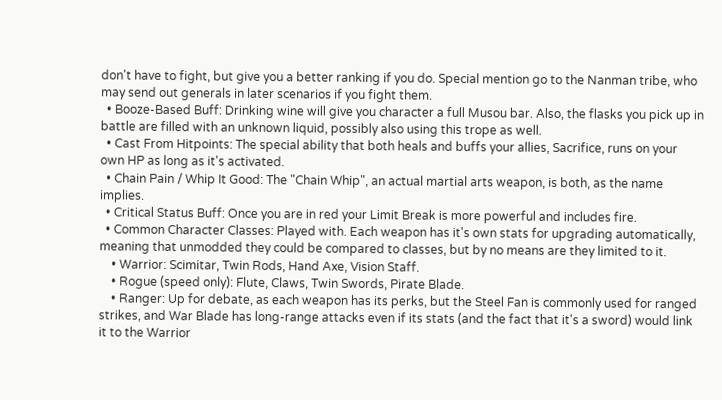don't have to fight, but give you a better ranking if you do. Special mention go to the Nanman tribe, who may send out generals in later scenarios if you fight them.
  • Booze-Based Buff: Drinking wine will give you character a full Musou bar. Also, the flasks you pick up in battle are filled with an unknown liquid, possibly also using this trope as well.
  • Cast From Hitpoints: The special ability that both heals and buffs your allies, Sacrifice, runs on your own HP as long as it's activated.
  • Chain Pain / Whip It Good: The "Chain Whip", an actual martial arts weapon, is both, as the name implies.
  • Critical Status Buff: Once you are in red your Limit Break is more powerful and includes fire.
  • Common Character Classes: Played with. Each weapon has it's own stats for upgrading automatically, meaning that unmodded they could be compared to classes, but by no means are they limited to it.
    • Warrior: Scimitar, Twin Rods, Hand Axe, Vision Staff.
    • Rogue (speed only): Flute, Claws, Twin Swords, Pirate Blade.
    • Ranger: Up for debate, as each weapon has its perks, but the Steel Fan is commonly used for ranged strikes, and War Blade has long-range attacks even if its stats (and the fact that it's a sword) would link it to the Warrior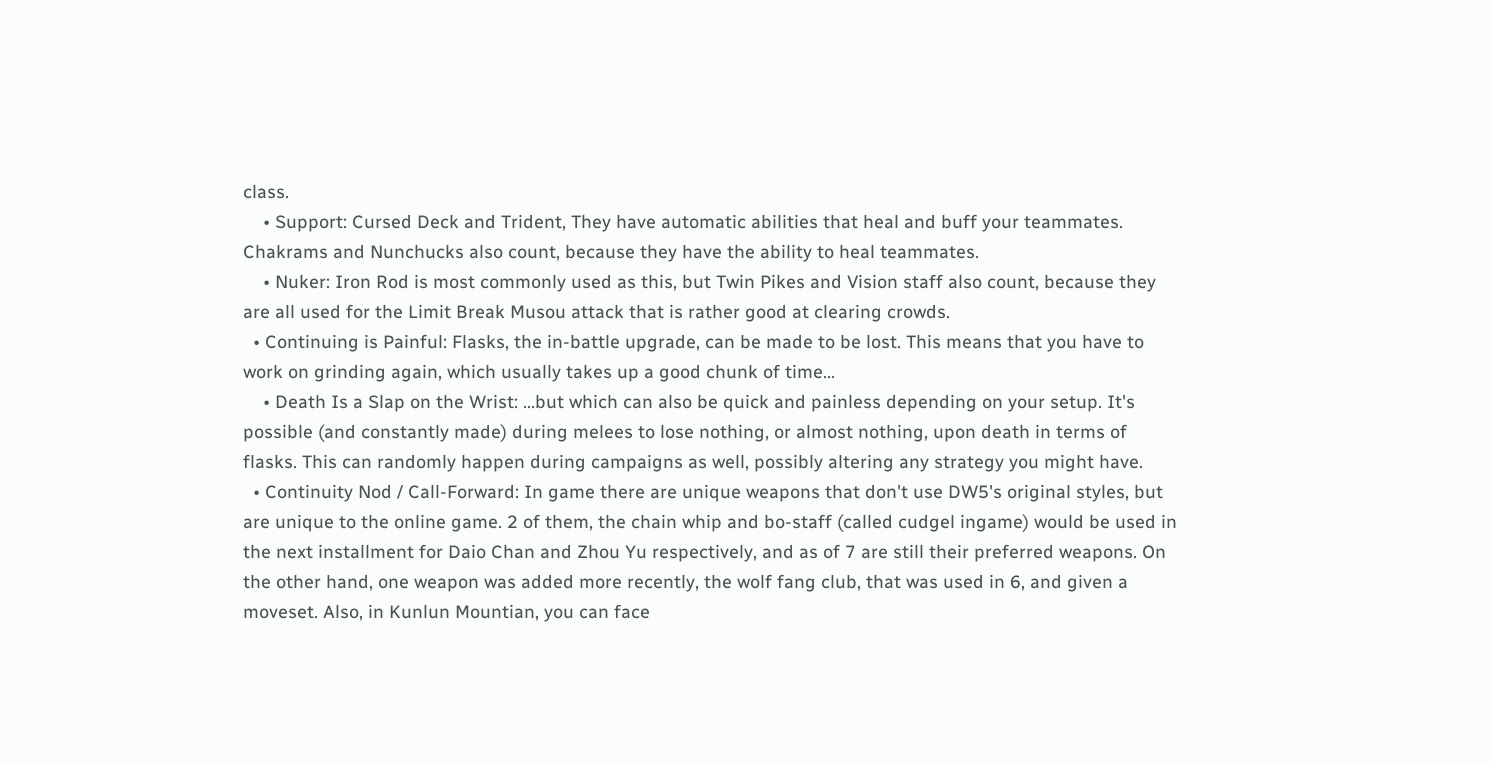class.
    • Support: Cursed Deck and Trident, They have automatic abilities that heal and buff your teammates. Chakrams and Nunchucks also count, because they have the ability to heal teammates.
    • Nuker: Iron Rod is most commonly used as this, but Twin Pikes and Vision staff also count, because they are all used for the Limit Break Musou attack that is rather good at clearing crowds.
  • Continuing is Painful: Flasks, the in-battle upgrade, can be made to be lost. This means that you have to work on grinding again, which usually takes up a good chunk of time...
    • Death Is a Slap on the Wrist: ...but which can also be quick and painless depending on your setup. It's possible (and constantly made) during melees to lose nothing, or almost nothing, upon death in terms of flasks. This can randomly happen during campaigns as well, possibly altering any strategy you might have.
  • Continuity Nod / Call-Forward: In game there are unique weapons that don't use DW5's original styles, but are unique to the online game. 2 of them, the chain whip and bo-staff (called cudgel ingame) would be used in the next installment for Daio Chan and Zhou Yu respectively, and as of 7 are still their preferred weapons. On the other hand, one weapon was added more recently, the wolf fang club, that was used in 6, and given a moveset. Also, in Kunlun Mountian, you can face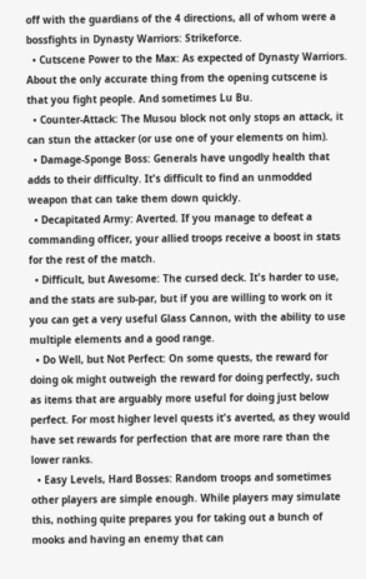off with the guardians of the 4 directions, all of whom were a bossfights in Dynasty Warriors: Strikeforce.
  • Cutscene Power to the Max: As expected of Dynasty Warriors. About the only accurate thing from the opening cutscene is that you fight people. And sometimes Lu Bu.
  • Counter-Attack: The Musou block not only stops an attack, it can stun the attacker (or use one of your elements on him).
  • Damage-Sponge Boss: Generals have ungodly health that adds to their difficulty. It's difficult to find an unmodded weapon that can take them down quickly.
  • Decapitated Army: Averted. If you manage to defeat a commanding officer, your allied troops receive a boost in stats for the rest of the match.
  • Difficult, but Awesome: The cursed deck. It's harder to use, and the stats are sub-par, but if you are willing to work on it you can get a very useful Glass Cannon, with the ability to use multiple elements and a good range.
  • Do Well, but Not Perfect: On some quests, the reward for doing ok might outweigh the reward for doing perfectly, such as items that are arguably more useful for doing just below perfect. For most higher level quests it's averted, as they would have set rewards for perfection that are more rare than the lower ranks.
  • Easy Levels, Hard Bosses: Random troops and sometimes other players are simple enough. While players may simulate this, nothing quite prepares you for taking out a bunch of mooks and having an enemy that can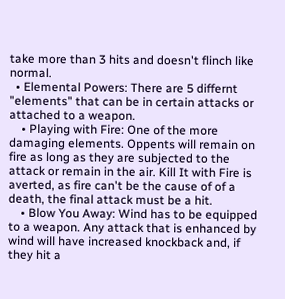take more than 3 hits and doesn't flinch like normal.
  • Elemental Powers: There are 5 differnt "elements" that can be in certain attacks or attached to a weapon.
    • Playing with Fire: One of the more damaging elements. Oppents will remain on fire as long as they are subjected to the attack or remain in the air. Kill It with Fire is averted, as fire can't be the cause of of a death, the final attack must be a hit.
    • Blow You Away: Wind has to be equipped to a weapon. Any attack that is enhanced by wind will have increased knockback and, if they hit a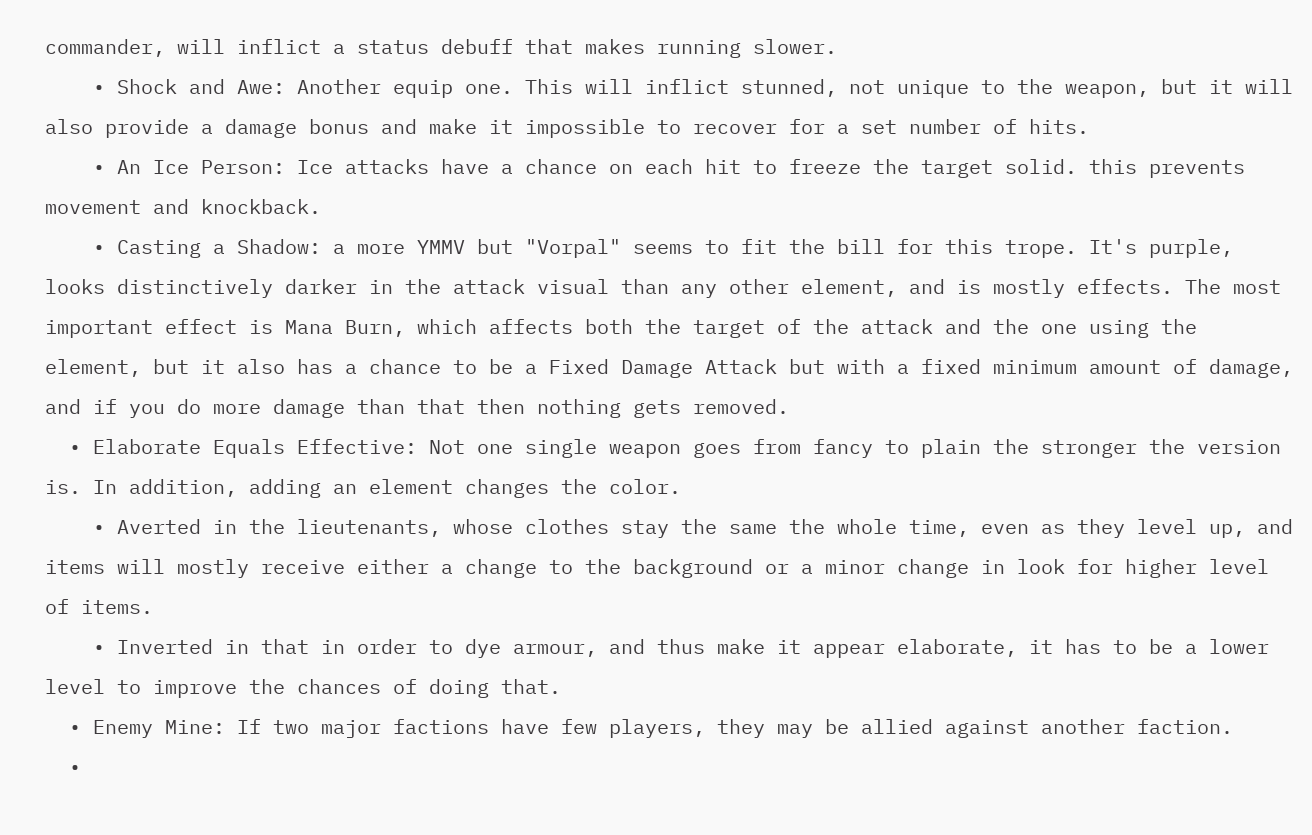commander, will inflict a status debuff that makes running slower.
    • Shock and Awe: Another equip one. This will inflict stunned, not unique to the weapon, but it will also provide a damage bonus and make it impossible to recover for a set number of hits.
    • An Ice Person: Ice attacks have a chance on each hit to freeze the target solid. this prevents movement and knockback.
    • Casting a Shadow: a more YMMV but "Vorpal" seems to fit the bill for this trope. It's purple, looks distinctively darker in the attack visual than any other element, and is mostly effects. The most important effect is Mana Burn, which affects both the target of the attack and the one using the element, but it also has a chance to be a Fixed Damage Attack but with a fixed minimum amount of damage, and if you do more damage than that then nothing gets removed.
  • Elaborate Equals Effective: Not one single weapon goes from fancy to plain the stronger the version is. In addition, adding an element changes the color.
    • Averted in the lieutenants, whose clothes stay the same the whole time, even as they level up, and items will mostly receive either a change to the background or a minor change in look for higher level of items.
    • Inverted in that in order to dye armour, and thus make it appear elaborate, it has to be a lower level to improve the chances of doing that.
  • Enemy Mine: If two major factions have few players, they may be allied against another faction.
  •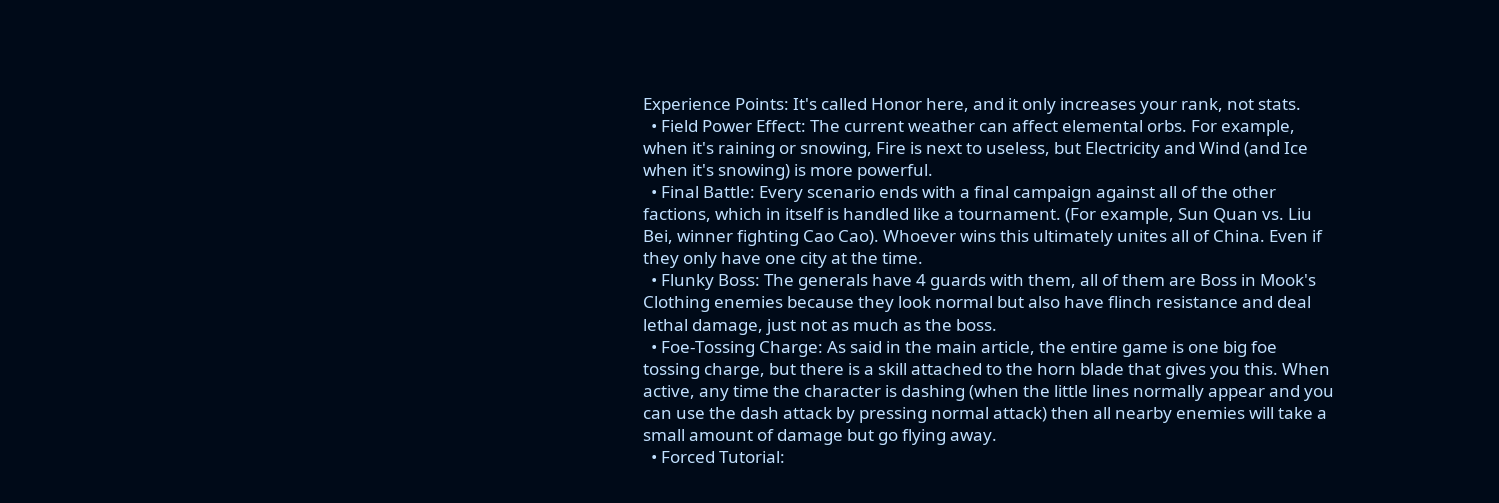Experience Points: It's called Honor here, and it only increases your rank, not stats.
  • Field Power Effect: The current weather can affect elemental orbs. For example, when it's raining or snowing, Fire is next to useless, but Electricity and Wind (and Ice when it's snowing) is more powerful.
  • Final Battle: Every scenario ends with a final campaign against all of the other factions, which in itself is handled like a tournament. (For example, Sun Quan vs. Liu Bei, winner fighting Cao Cao). Whoever wins this ultimately unites all of China. Even if they only have one city at the time.
  • Flunky Boss: The generals have 4 guards with them, all of them are Boss in Mook's Clothing enemies because they look normal but also have flinch resistance and deal lethal damage, just not as much as the boss.
  • Foe-Tossing Charge: As said in the main article, the entire game is one big foe tossing charge, but there is a skill attached to the horn blade that gives you this. When active, any time the character is dashing (when the little lines normally appear and you can use the dash attack by pressing normal attack) then all nearby enemies will take a small amount of damage but go flying away.
  • Forced Tutorial: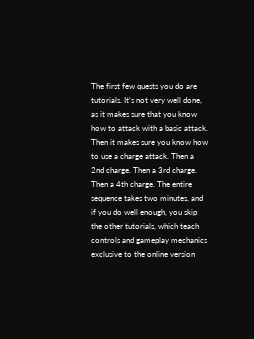The first few quests you do are tutorials. It's not very well done, as it makes sure that you know how to attack with a basic attack. Then it makes sure you know how to use a charge attack. Then a 2nd charge. Then a 3rd charge. Then a 4th charge. The entire sequence takes two minutes, and if you do well enough, you skip the other tutorials, which teach controls and gameplay mechanics exclusive to the online version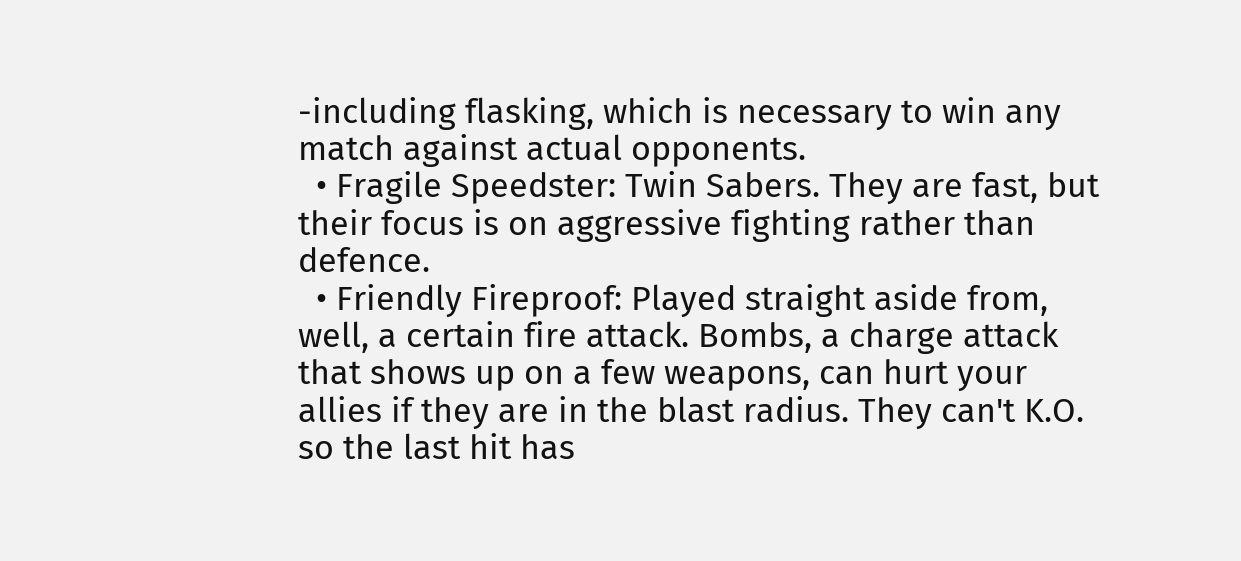-including flasking, which is necessary to win any match against actual opponents.
  • Fragile Speedster: Twin Sabers. They are fast, but their focus is on aggressive fighting rather than defence.
  • Friendly Fireproof: Played straight aside from, well, a certain fire attack. Bombs, a charge attack that shows up on a few weapons, can hurt your allies if they are in the blast radius. They can't K.O. so the last hit has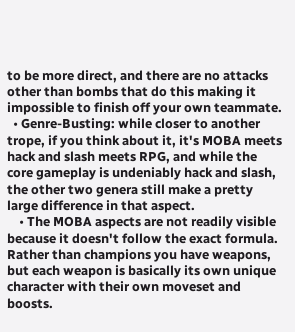to be more direct, and there are no attacks other than bombs that do this making it impossible to finish off your own teammate.
  • Genre-Busting: while closer to another trope, if you think about it, it's MOBA meets hack and slash meets RPG, and while the core gameplay is undeniably hack and slash, the other two genera still make a pretty large difference in that aspect.
    • The MOBA aspects are not readily visible because it doesn't follow the exact formula. Rather than champions you have weapons, but each weapon is basically its own unique character with their own moveset and boosts.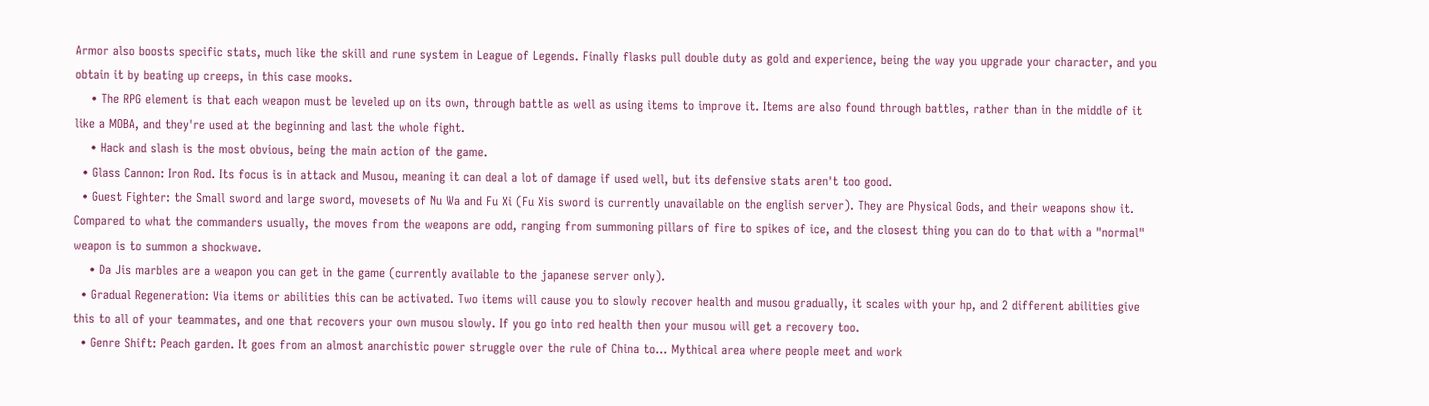Armor also boosts specific stats, much like the skill and rune system in League of Legends. Finally flasks pull double duty as gold and experience, being the way you upgrade your character, and you obtain it by beating up creeps, in this case mooks.
    • The RPG element is that each weapon must be leveled up on its own, through battle as well as using items to improve it. Items are also found through battles, rather than in the middle of it like a MOBA, and they're used at the beginning and last the whole fight.
    • Hack and slash is the most obvious, being the main action of the game.
  • Glass Cannon: Iron Rod. Its focus is in attack and Musou, meaning it can deal a lot of damage if used well, but its defensive stats aren't too good.
  • Guest Fighter: the Small sword and large sword, movesets of Nu Wa and Fu Xi (Fu Xis sword is currently unavailable on the english server). They are Physical Gods, and their weapons show it. Compared to what the commanders usually, the moves from the weapons are odd, ranging from summoning pillars of fire to spikes of ice, and the closest thing you can do to that with a "normal" weapon is to summon a shockwave.
    • Da Jis marbles are a weapon you can get in the game (currently available to the japanese server only).
  • Gradual Regeneration: Via items or abilities this can be activated. Two items will cause you to slowly recover health and musou gradually, it scales with your hp, and 2 different abilities give this to all of your teammates, and one that recovers your own musou slowly. If you go into red health then your musou will get a recovery too.
  • Genre Shift: Peach garden. It goes from an almost anarchistic power struggle over the rule of China to... Mythical area where people meet and work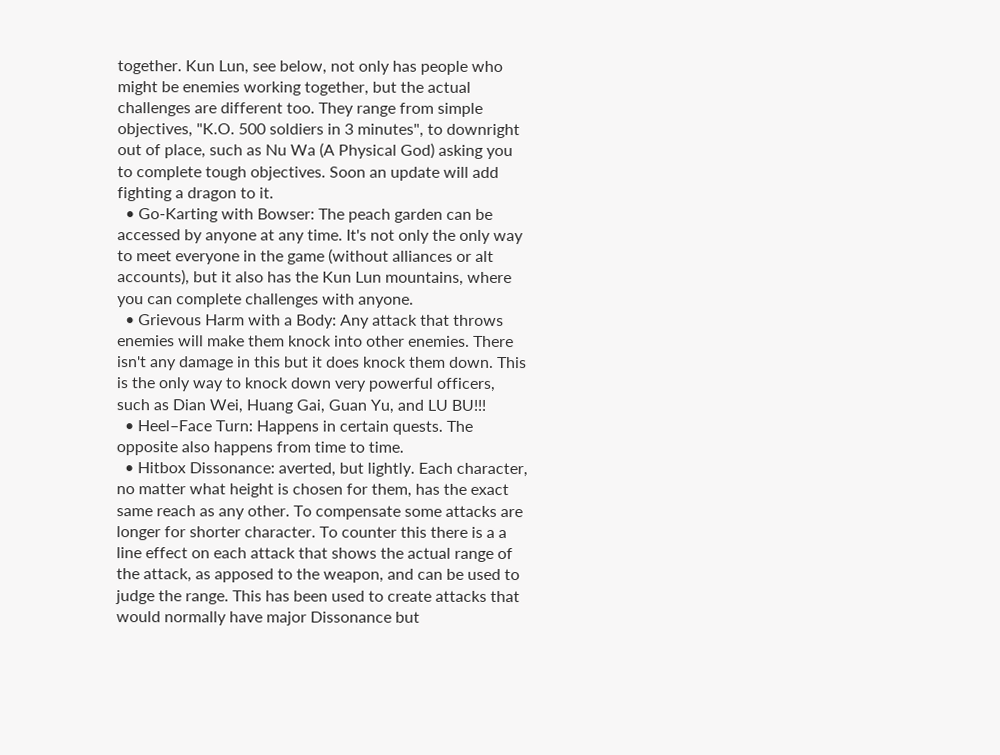together. Kun Lun, see below, not only has people who might be enemies working together, but the actual challenges are different too. They range from simple objectives, "K.O. 500 soldiers in 3 minutes", to downright out of place, such as Nu Wa (A Physical God) asking you to complete tough objectives. Soon an update will add fighting a dragon to it.
  • Go-Karting with Bowser: The peach garden can be accessed by anyone at any time. It's not only the only way to meet everyone in the game (without alliances or alt accounts), but it also has the Kun Lun mountains, where you can complete challenges with anyone.
  • Grievous Harm with a Body: Any attack that throws enemies will make them knock into other enemies. There isn't any damage in this but it does knock them down. This is the only way to knock down very powerful officers, such as Dian Wei, Huang Gai, Guan Yu, and LU BU!!!
  • Heel–Face Turn: Happens in certain quests. The opposite also happens from time to time.
  • Hitbox Dissonance: averted, but lightly. Each character, no matter what height is chosen for them, has the exact same reach as any other. To compensate some attacks are longer for shorter character. To counter this there is a a line effect on each attack that shows the actual range of the attack, as apposed to the weapon, and can be used to judge the range. This has been used to create attacks that would normally have major Dissonance but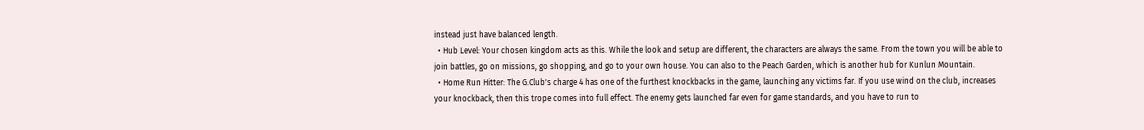instead just have balanced length.
  • Hub Level: Your chosen kingdom acts as this. While the look and setup are different, the characters are always the same. From the town you will be able to join battles, go on missions, go shopping, and go to your own house. You can also to the Peach Garden, which is another hub for Kunlun Mountain.
  • Home Run Hitter: The G.Club's charge 4 has one of the furthest knockbacks in the game, launching any victims far. If you use wind on the club, increases your knockback, then this trope comes into full effect. The enemy gets launched far even for game standards, and you have to run to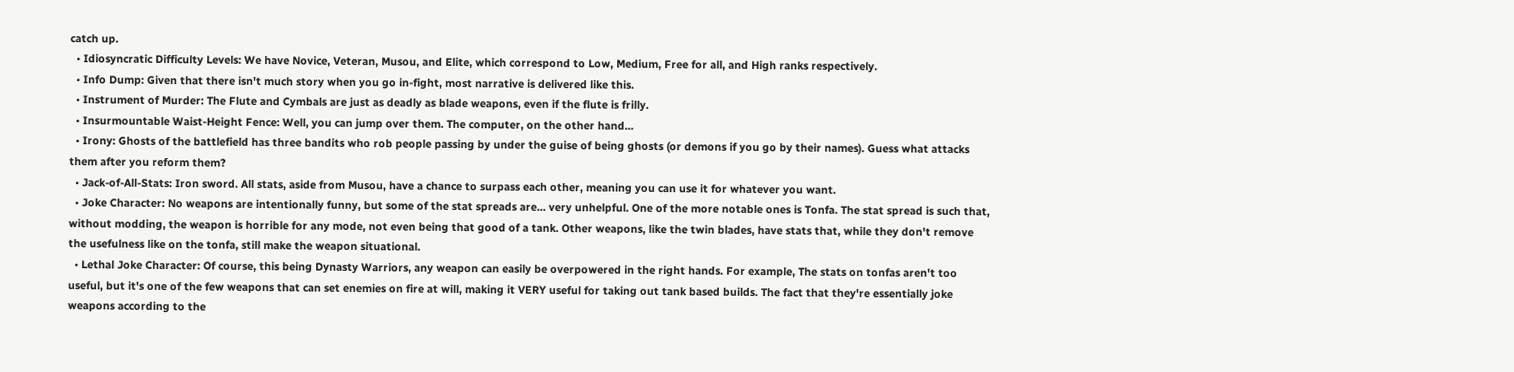catch up.
  • Idiosyncratic Difficulty Levels: We have Novice, Veteran, Musou, and Elite, which correspond to Low, Medium, Free for all, and High ranks respectively.
  • Info Dump: Given that there isn't much story when you go in-fight, most narrative is delivered like this.
  • Instrument of Murder: The Flute and Cymbals are just as deadly as blade weapons, even if the flute is frilly.
  • Insurmountable Waist-Height Fence: Well, you can jump over them. The computer, on the other hand...
  • Irony: Ghosts of the battlefield has three bandits who rob people passing by under the guise of being ghosts (or demons if you go by their names). Guess what attacks them after you reform them?
  • Jack-of-All-Stats: Iron sword. All stats, aside from Musou, have a chance to surpass each other, meaning you can use it for whatever you want.
  • Joke Character: No weapons are intentionally funny, but some of the stat spreads are... very unhelpful. One of the more notable ones is Tonfa. The stat spread is such that, without modding, the weapon is horrible for any mode, not even being that good of a tank. Other weapons, like the twin blades, have stats that, while they don't remove the usefulness like on the tonfa, still make the weapon situational.
  • Lethal Joke Character: Of course, this being Dynasty Warriors, any weapon can easily be overpowered in the right hands. For example, The stats on tonfas aren't too useful, but it's one of the few weapons that can set enemies on fire at will, making it VERY useful for taking out tank based builds. The fact that they're essentially joke weapons according to the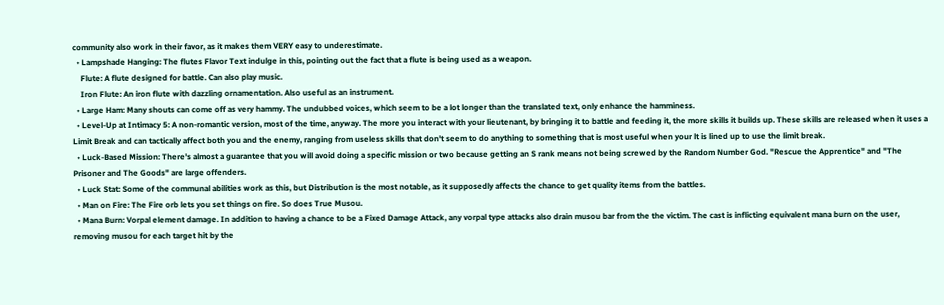community also work in their favor, as it makes them VERY easy to underestimate.
  • Lampshade Hanging: The flutes Flavor Text indulge in this, pointing out the fact that a flute is being used as a weapon.
    Flute: A flute designed for battle. Can also play music.
    Iron Flute: An iron flute with dazzling ornamentation. Also useful as an instrument.
  • Large Ham: Many shouts can come off as very hammy. The undubbed voices, which seem to be a lot longer than the translated text, only enhance the hamminess.
  • Level-Up at Intimacy 5: A non-romantic version, most of the time, anyway. The more you interact with your lieutenant, by bringing it to battle and feeding it, the more skills it builds up. These skills are released when it uses a Limit Break and can tactically affect both you and the enemy, ranging from useless skills that don't seem to do anything to something that is most useful when your lt is lined up to use the limit break.
  • Luck-Based Mission: There's almost a guarantee that you will avoid doing a specific mission or two because getting an S rank means not being screwed by the Random Number God. "Rescue the Apprentice" and "The Prisoner and The Goods" are large offenders.
  • Luck Stat: Some of the communal abilities work as this, but Distribution is the most notable, as it supposedly affects the chance to get quality items from the battles.
  • Man on Fire: The Fire orb lets you set things on fire. So does True Musou.
  • Mana Burn: Vorpal element damage. In addition to having a chance to be a Fixed Damage Attack, any vorpal type attacks also drain musou bar from the the victim. The cast is inflicting equivalent mana burn on the user, removing musou for each target hit by the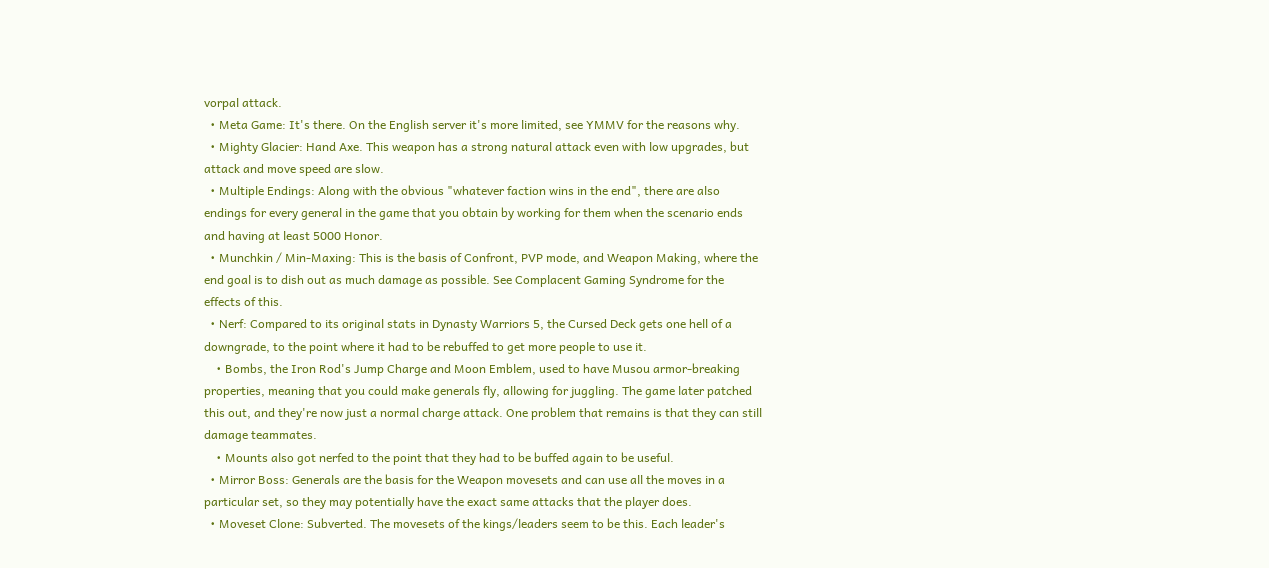vorpal attack.
  • Meta Game: It's there. On the English server it's more limited, see YMMV for the reasons why.
  • Mighty Glacier: Hand Axe. This weapon has a strong natural attack even with low upgrades, but attack and move speed are slow.
  • Multiple Endings: Along with the obvious "whatever faction wins in the end", there are also endings for every general in the game that you obtain by working for them when the scenario ends and having at least 5000 Honor.
  • Munchkin / Min-Maxing: This is the basis of Confront, PVP mode, and Weapon Making, where the end goal is to dish out as much damage as possible. See Complacent Gaming Syndrome for the effects of this.
  • Nerf: Compared to its original stats in Dynasty Warriors 5, the Cursed Deck gets one hell of a downgrade, to the point where it had to be rebuffed to get more people to use it.
    • Bombs, the Iron Rod's Jump Charge and Moon Emblem, used to have Musou armor-breaking properties, meaning that you could make generals fly, allowing for juggling. The game later patched this out, and they're now just a normal charge attack. One problem that remains is that they can still damage teammates.
    • Mounts also got nerfed to the point that they had to be buffed again to be useful.
  • Mirror Boss: Generals are the basis for the Weapon movesets and can use all the moves in a particular set, so they may potentially have the exact same attacks that the player does.
  • Moveset Clone: Subverted. The movesets of the kings/leaders seem to be this. Each leader's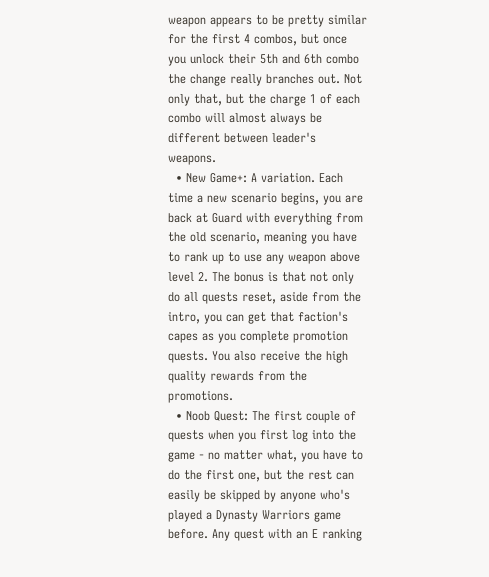weapon appears to be pretty similar for the first 4 combos, but once you unlock their 5th and 6th combo the change really branches out. Not only that, but the charge 1 of each combo will almost always be different between leader's weapons.
  • New Game+: A variation. Each time a new scenario begins, you are back at Guard with everything from the old scenario, meaning you have to rank up to use any weapon above level 2. The bonus is that not only do all quests reset, aside from the intro, you can get that faction's capes as you complete promotion quests. You also receive the high quality rewards from the promotions.
  • Noob Quest: The first couple of quests when you first log into the game - no matter what, you have to do the first one, but the rest can easily be skipped by anyone who's played a Dynasty Warriors game before. Any quest with an E ranking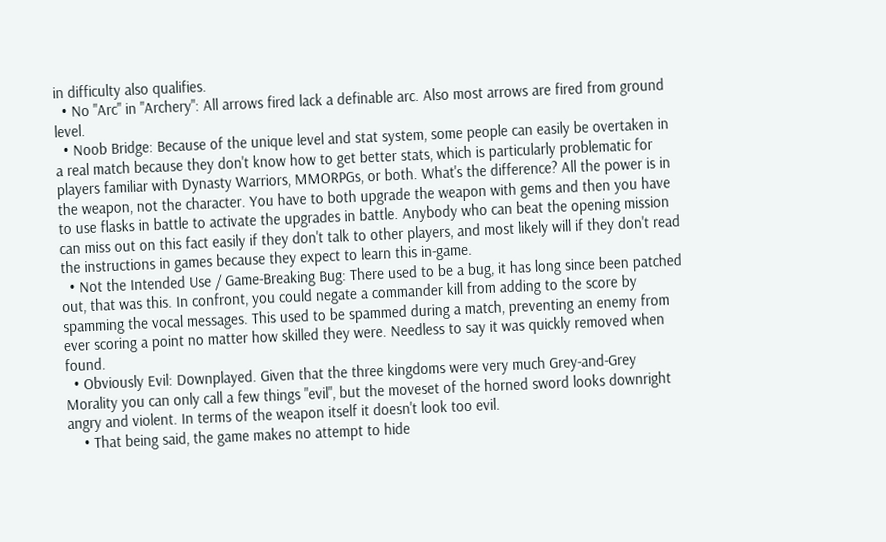in difficulty also qualifies.
  • No "Arc" in "Archery": All arrows fired lack a definable arc. Also most arrows are fired from ground level.
  • Noob Bridge: Because of the unique level and stat system, some people can easily be overtaken in a real match because they don't know how to get better stats, which is particularly problematic for players familiar with Dynasty Warriors, MMORPGs, or both. What's the difference? All the power is in the weapon, not the character. You have to both upgrade the weapon with gems and then you have to use flasks in battle to activate the upgrades in battle. Anybody who can beat the opening mission can miss out on this fact easily if they don't talk to other players, and most likely will if they don't read the instructions in games because they expect to learn this in-game.
  • Not the Intended Use / Game-Breaking Bug: There used to be a bug, it has long since been patched out, that was this. In confront, you could negate a commander kill from adding to the score by spamming the vocal messages. This used to be spammed during a match, preventing an enemy from ever scoring a point no matter how skilled they were. Needless to say it was quickly removed when found.
  • Obviously Evil: Downplayed. Given that the three kingdoms were very much Grey-and-Grey Morality you can only call a few things "evil", but the moveset of the horned sword looks downright angry and violent. In terms of the weapon itself it doesn't look too evil.
    • That being said, the game makes no attempt to hide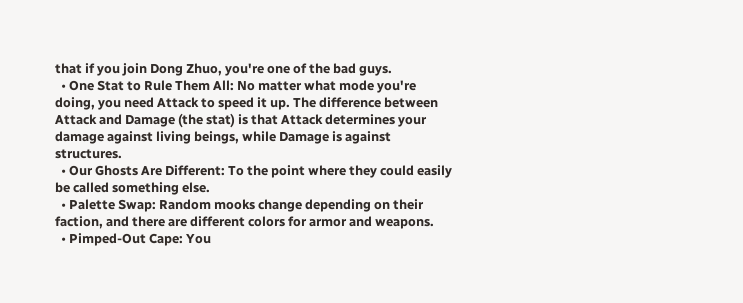that if you join Dong Zhuo, you're one of the bad guys.
  • One Stat to Rule Them All: No matter what mode you're doing, you need Attack to speed it up. The difference between Attack and Damage (the stat) is that Attack determines your damage against living beings, while Damage is against structures.
  • Our Ghosts Are Different: To the point where they could easily be called something else.
  • Palette Swap: Random mooks change depending on their faction, and there are different colors for armor and weapons.
  • Pimped-Out Cape: You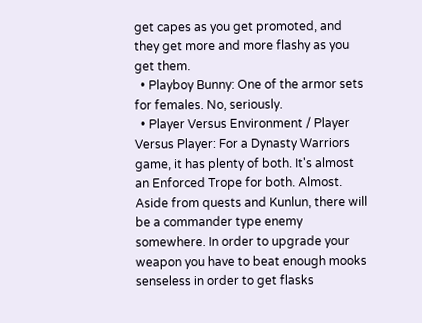get capes as you get promoted, and they get more and more flashy as you get them.
  • Playboy Bunny: One of the armor sets for females. No, seriously.
  • Player Versus Environment / Player Versus Player: For a Dynasty Warriors game, it has plenty of both. It's almost an Enforced Trope for both. Almost. Aside from quests and Kunlun, there will be a commander type enemy somewhere. In order to upgrade your weapon you have to beat enough mooks senseless in order to get flasks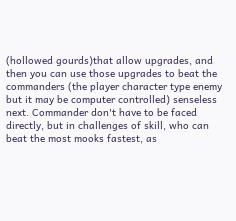(hollowed gourds)that allow upgrades, and then you can use those upgrades to beat the commanders (the player character type enemy but it may be computer controlled) senseless next. Commander don't have to be faced directly, but in challenges of skill, who can beat the most mooks fastest, as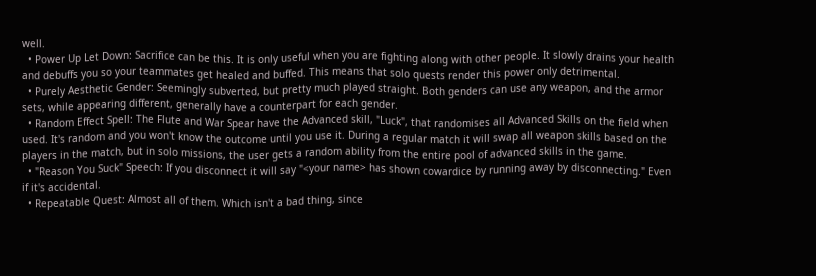well.
  • Power Up Let Down: Sacrifice can be this. It is only useful when you are fighting along with other people. It slowly drains your health and debuffs you so your teammates get healed and buffed. This means that solo quests render this power only detrimental.
  • Purely Aesthetic Gender: Seemingly subverted, but pretty much played straight. Both genders can use any weapon, and the armor sets, while appearing different, generally have a counterpart for each gender.
  • Random Effect Spell: The Flute and War Spear have the Advanced skill, "Luck", that randomises all Advanced Skills on the field when used. It's random and you won't know the outcome until you use it. During a regular match it will swap all weapon skills based on the players in the match, but in solo missions, the user gets a random ability from the entire pool of advanced skills in the game.
  • "Reason You Suck" Speech: If you disconnect it will say "<your name> has shown cowardice by running away by disconnecting." Even if it's accidental.
  • Repeatable Quest: Almost all of them. Which isn't a bad thing, since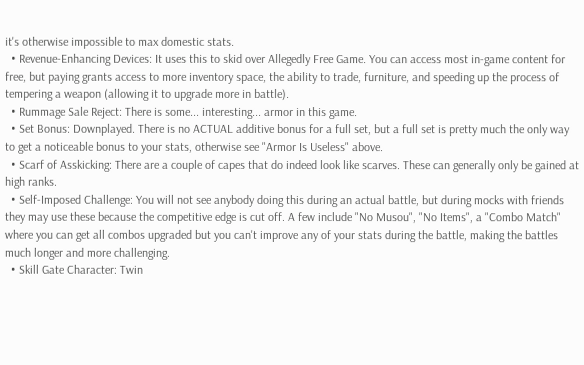it's otherwise impossible to max domestic stats.
  • Revenue-Enhancing Devices: It uses this to skid over Allegedly Free Game. You can access most in-game content for free, but paying grants access to more inventory space, the ability to trade, furniture, and speeding up the process of tempering a weapon (allowing it to upgrade more in battle).
  • Rummage Sale Reject: There is some... interesting... armor in this game.
  • Set Bonus: Downplayed. There is no ACTUAL additive bonus for a full set, but a full set is pretty much the only way to get a noticeable bonus to your stats, otherwise see "Armor Is Useless" above.
  • Scarf of Asskicking: There are a couple of capes that do indeed look like scarves. These can generally only be gained at high ranks.
  • Self-Imposed Challenge: You will not see anybody doing this during an actual battle, but during mocks with friends they may use these because the competitive edge is cut off. A few include "No Musou", "No Items", a "Combo Match" where you can get all combos upgraded but you can't improve any of your stats during the battle, making the battles much longer and more challenging.
  • Skill Gate Character: Twin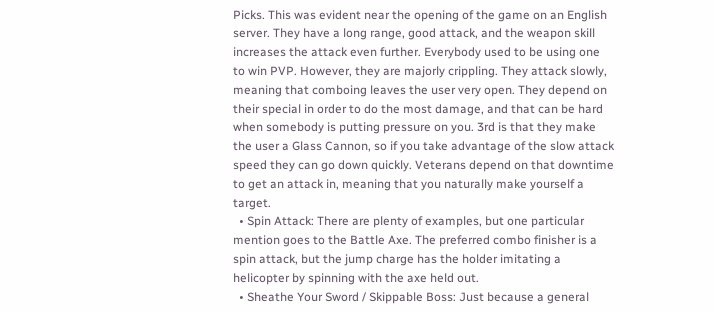Picks. This was evident near the opening of the game on an English server. They have a long range, good attack, and the weapon skill increases the attack even further. Everybody used to be using one to win PVP. However, they are majorly crippling. They attack slowly, meaning that comboing leaves the user very open. They depend on their special in order to do the most damage, and that can be hard when somebody is putting pressure on you. 3rd is that they make the user a Glass Cannon, so if you take advantage of the slow attack speed they can go down quickly. Veterans depend on that downtime to get an attack in, meaning that you naturally make yourself a target.
  • Spin Attack: There are plenty of examples, but one particular mention goes to the Battle Axe. The preferred combo finisher is a spin attack, but the jump charge has the holder imitating a helicopter by spinning with the axe held out.
  • Sheathe Your Sword / Skippable Boss: Just because a general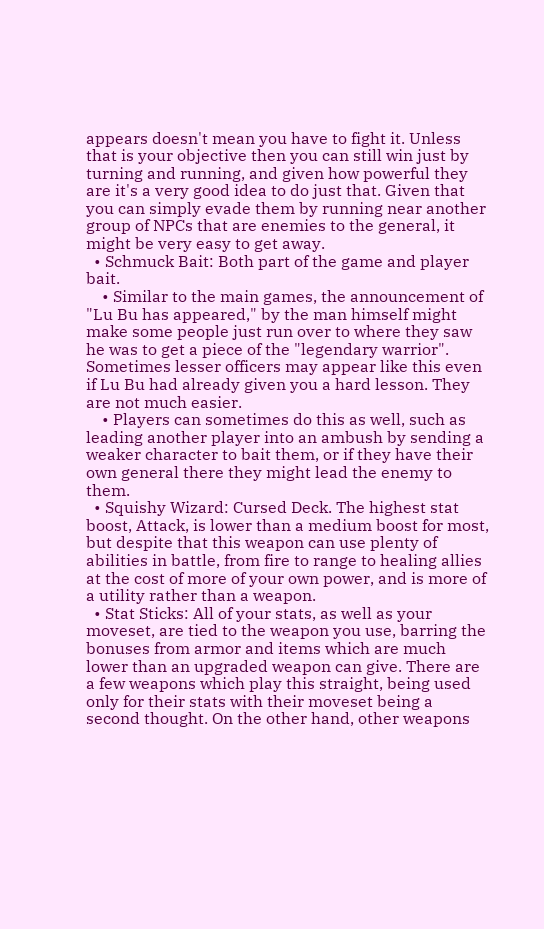appears doesn't mean you have to fight it. Unless that is your objective then you can still win just by turning and running, and given how powerful they are it's a very good idea to do just that. Given that you can simply evade them by running near another group of NPCs that are enemies to the general, it might be very easy to get away.
  • Schmuck Bait: Both part of the game and player bait.
    • Similar to the main games, the announcement of "Lu Bu has appeared," by the man himself might make some people just run over to where they saw he was to get a piece of the "legendary warrior". Sometimes lesser officers may appear like this even if Lu Bu had already given you a hard lesson. They are not much easier.
    • Players can sometimes do this as well, such as leading another player into an ambush by sending a weaker character to bait them, or if they have their own general there they might lead the enemy to them.
  • Squishy Wizard: Cursed Deck. The highest stat boost, Attack, is lower than a medium boost for most, but despite that this weapon can use plenty of abilities in battle, from fire to range to healing allies at the cost of more of your own power, and is more of a utility rather than a weapon.
  • Stat Sticks: All of your stats, as well as your moveset, are tied to the weapon you use, barring the bonuses from armor and items which are much lower than an upgraded weapon can give. There are a few weapons which play this straight, being used only for their stats with their moveset being a second thought. On the other hand, other weapons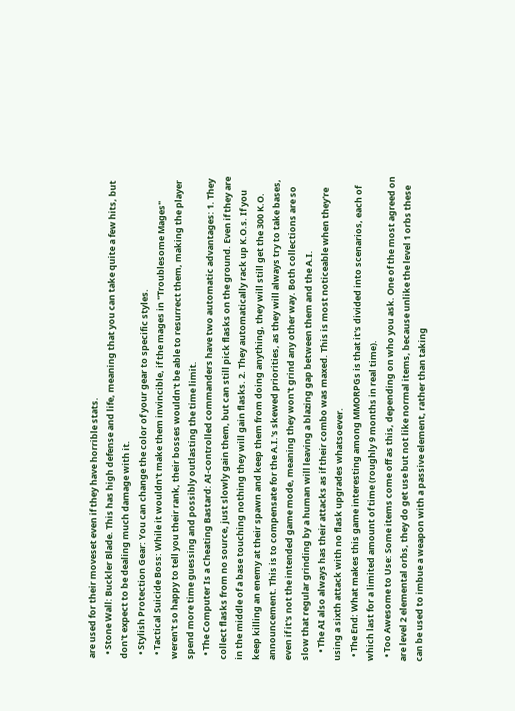are used for their moveset even if they have horrible stats.
  • Stone Wall: Buckler Blade. This has high defense and life, meaning that you can take quite a few hits, but don't expect to be dealing much damage with it.
  • Stylish Protection Gear: You can change the color of your gear to specific styles.
  • Tactical Suicide Boss: While it wouldn't make them invincible, if the mages in "Troublesome Mages" weren't so happy to tell you their rank, their bosses wouldn't be able to resurrect them, making the player spend more time guessing and possibly outlasting the time limit.
  • The Computer Is a Cheating Bastard: AI-controlled commanders have two automatic advantages: 1. They collect flasks from no source, just slowly gain them, but can still pick flasks on the ground. Even if they are in the middle of a base touching nothing they will gain flasks. 2. They automatically rack up K.O.s. If you keep killing an enemy at their spawn and keep them from doing anything, they will still get the 300 K.O. announcement. This is to compensate for the A.I.'s skewed priorities, as they will always try to take bases, even if it's not the intended game mode, meaning they won't grind any other way. Both collections are so slow that regular grinding by a human will leaving a blazing gap between them and the A.I.
    • The AI also always has their attacks as if their combo was maxed. This is most noticeable when they're using a sixth attack with no flask upgrades whatsoever.
  • The End: What makes this game interesting among MMORPGs is that it's divided into scenarios, each of which last for a limited amount of time (roughly 9 months in real time).
  • Too Awesome to Use: Some items come off as this, depending on who you ask. One of the most agreed on are level 2 elemental orbs, they do get use but not like normal items, because unlike the level 1 orbs these can be used to imbue a weapon with a passive element, rather than taking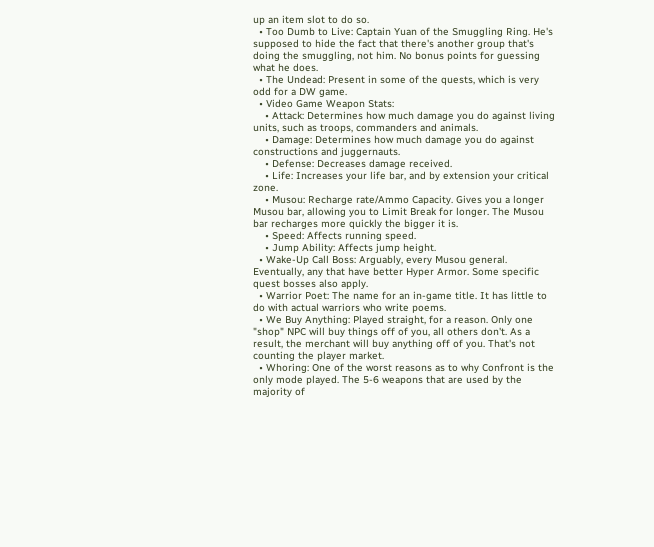up an item slot to do so.
  • Too Dumb to Live: Captain Yuan of the Smuggling Ring. He's supposed to hide the fact that there's another group that's doing the smuggling, not him. No bonus points for guessing what he does.
  • The Undead: Present in some of the quests, which is very odd for a DW game.
  • Video Game Weapon Stats:
    • Attack: Determines how much damage you do against living units, such as troops, commanders and animals.
    • Damage: Determines how much damage you do against constructions and juggernauts.
    • Defense: Decreases damage received.
    • Life: Increases your life bar, and by extension your critical zone.
    • Musou: Recharge rate/Ammo Capacity. Gives you a longer Musou bar, allowing you to Limit Break for longer. The Musou bar recharges more quickly the bigger it is.
    • Speed: Affects running speed.
    • Jump Ability: Affects jump height.
  • Wake-Up Call Boss: Arguably, every Musou general. Eventually, any that have better Hyper Armor. Some specific quest bosses also apply.
  • Warrior Poet: The name for an in-game title. It has little to do with actual warriors who write poems.
  • We Buy Anything: Played straight, for a reason. Only one "shop" NPC will buy things off of you, all others don't. As a result, the merchant will buy anything off of you. That's not counting the player market.
  • Whoring: One of the worst reasons as to why Confront is the only mode played. The 5-6 weapons that are used by the majority of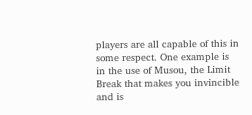players are all capable of this in some respect. One example is in the use of Musou, the Limit Break that makes you invincible and is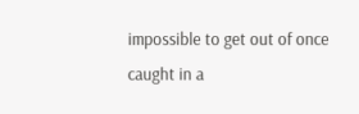impossible to get out of once caught in a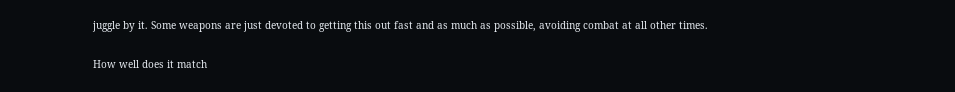juggle by it. Some weapons are just devoted to getting this out fast and as much as possible, avoiding combat at all other times.


How well does it match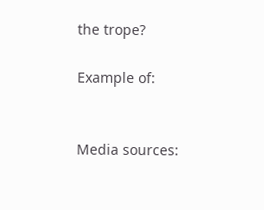the trope?

Example of:


Media sources: